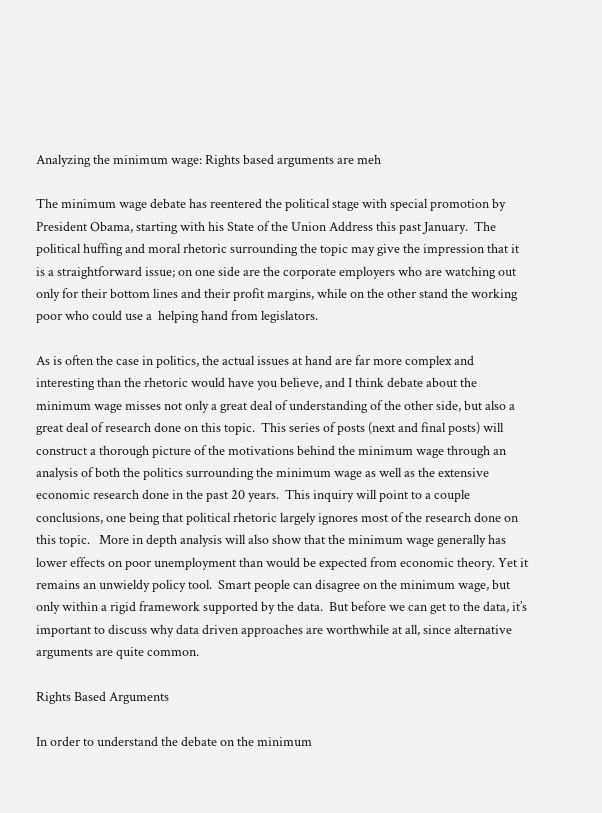Analyzing the minimum wage: Rights based arguments are meh

The minimum wage debate has reentered the political stage with special promotion by President Obama, starting with his State of the Union Address this past January.  The political huffing and moral rhetoric surrounding the topic may give the impression that it is a straightforward issue; on one side are the corporate employers who are watching out only for their bottom lines and their profit margins, while on the other stand the working poor who could use a  helping hand from legislators.

As is often the case in politics, the actual issues at hand are far more complex and interesting than the rhetoric would have you believe, and I think debate about the minimum wage misses not only a great deal of understanding of the other side, but also a great deal of research done on this topic.  This series of posts (next and final posts) will construct a thorough picture of the motivations behind the minimum wage through an analysis of both the politics surrounding the minimum wage as well as the extensive economic research done in the past 20 years.  This inquiry will point to a couple conclusions, one being that political rhetoric largely ignores most of the research done on this topic.   More in depth analysis will also show that the minimum wage generally has lower effects on poor unemployment than would be expected from economic theory. Yet it remains an unwieldy policy tool.  Smart people can disagree on the minimum wage, but only within a rigid framework supported by the data.  But before we can get to the data, it’s important to discuss why data driven approaches are worthwhile at all, since alternative arguments are quite common.

Rights Based Arguments

In order to understand the debate on the minimum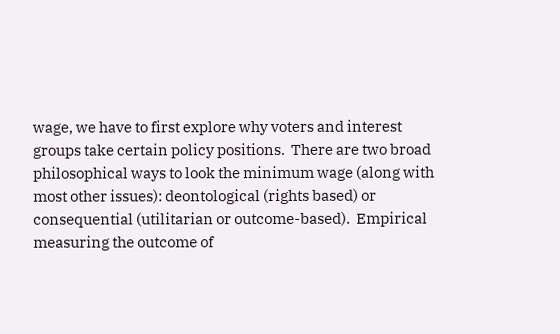wage, we have to first explore why voters and interest groups take certain policy positions.  There are two broad philosophical ways to look the minimum wage (along with most other issues): deontological (rights based) or consequential (utilitarian or outcome-based).  Empirical measuring the outcome of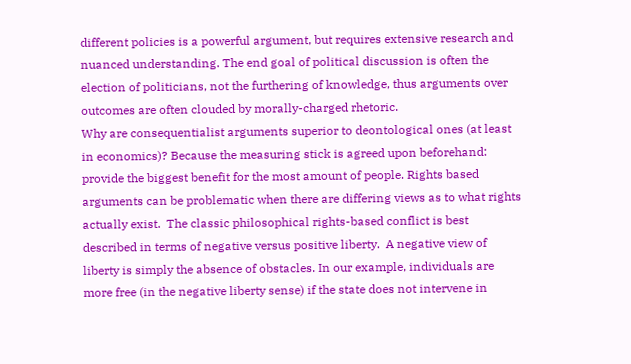different policies is a powerful argument, but requires extensive research and nuanced understanding. The end goal of political discussion is often the election of politicians, not the furthering of knowledge, thus arguments over outcomes are often clouded by morally-charged rhetoric.
Why are consequentialist arguments superior to deontological ones (at least in economics)? Because the measuring stick is agreed upon beforehand: provide the biggest benefit for the most amount of people. Rights based arguments can be problematic when there are differing views as to what rights actually exist.  The classic philosophical rights-based conflict is best described in terms of negative versus positive liberty.  A negative view of liberty is simply the absence of obstacles. In our example, individuals are more free (in the negative liberty sense) if the state does not intervene in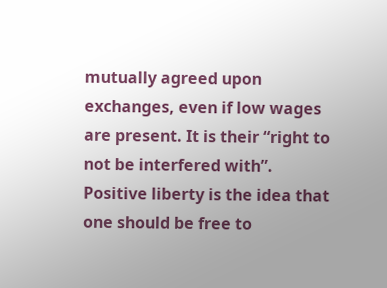mutually agreed upon exchanges, even if low wages are present. It is their “right to not be interfered with”. Positive liberty is the idea that one should be free to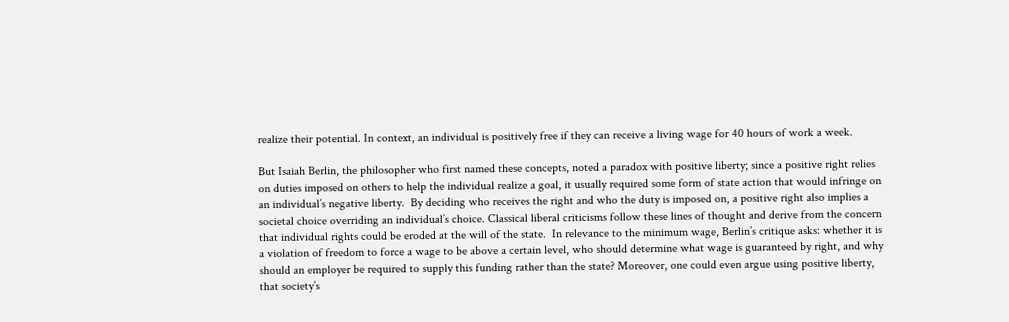realize their potential. In context, an individual is positively free if they can receive a living wage for 40 hours of work a week.

But Isaiah Berlin, the philosopher who first named these concepts, noted a paradox with positive liberty; since a positive right relies on duties imposed on others to help the individual realize a goal, it usually required some form of state action that would infringe on an individual’s negative liberty.  By deciding who receives the right and who the duty is imposed on, a positive right also implies a societal choice overriding an individual’s choice. Classical liberal criticisms follow these lines of thought and derive from the concern that individual rights could be eroded at the will of the state.  In relevance to the minimum wage, Berlin’s critique asks: whether it is a violation of freedom to force a wage to be above a certain level, who should determine what wage is guaranteed by right, and why should an employer be required to supply this funding rather than the state? Moreover, one could even argue using positive liberty, that society’s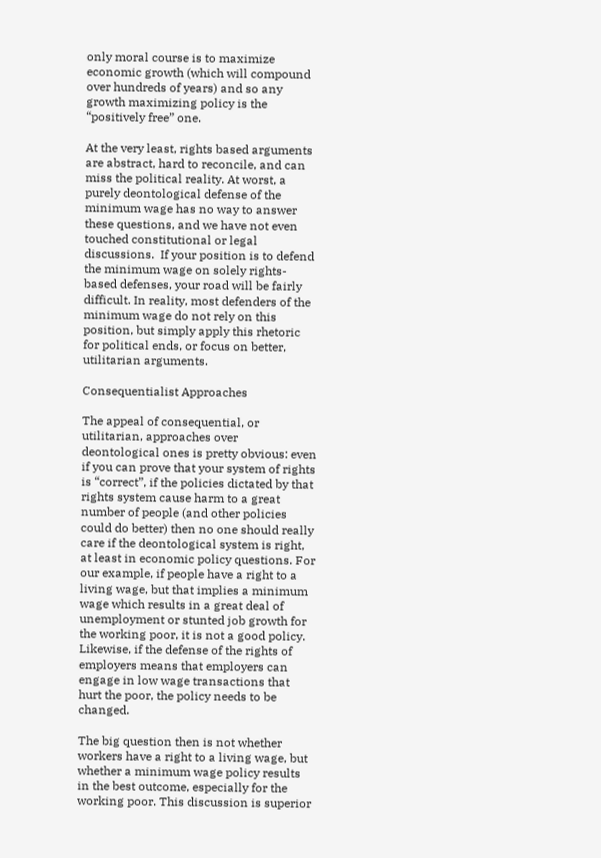only moral course is to maximize economic growth (which will compound over hundreds of years) and so any growth maximizing policy is the “positively free” one.

At the very least, rights based arguments are abstract, hard to reconcile, and can miss the political reality. At worst, a purely deontological defense of the minimum wage has no way to answer these questions, and we have not even touched constitutional or legal discussions.  If your position is to defend the minimum wage on solely rights-based defenses, your road will be fairly difficult. In reality, most defenders of the minimum wage do not rely on this position, but simply apply this rhetoric for political ends, or focus on better, utilitarian arguments.

Consequentialist Approaches

The appeal of consequential, or utilitarian, approaches over deontological ones is pretty obvious: even if you can prove that your system of rights is “correct”, if the policies dictated by that rights system cause harm to a great number of people (and other policies could do better) then no one should really care if the deontological system is right, at least in economic policy questions. For our example, if people have a right to a living wage, but that implies a minimum wage which results in a great deal of unemployment or stunted job growth for the working poor, it is not a good policy. Likewise, if the defense of the rights of employers means that employers can engage in low wage transactions that hurt the poor, the policy needs to be changed.

The big question then is not whether workers have a right to a living wage, but whether a minimum wage policy results in the best outcome, especially for the working poor. This discussion is superior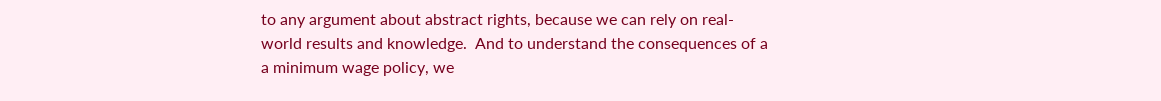to any argument about abstract rights, because we can rely on real-world results and knowledge.  And to understand the consequences of a a minimum wage policy, we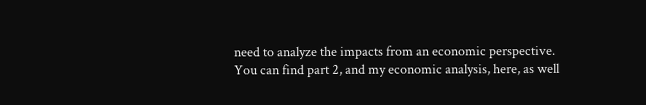need to analyze the impacts from an economic perspective. You can find part 2, and my economic analysis, here, as well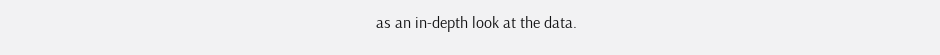as an in-depth look at the data.